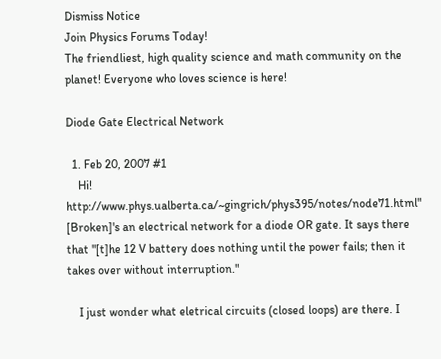Dismiss Notice
Join Physics Forums Today!
The friendliest, high quality science and math community on the planet! Everyone who loves science is here!

Diode Gate Electrical Network

  1. Feb 20, 2007 #1
    Hi! http://www.phys.ualberta.ca/~gingrich/phys395/notes/node71.html" [Broken]'s an electrical network for a diode OR gate. It says there that "[t]he 12 V battery does nothing until the power fails; then it takes over without interruption."

    I just wonder what eletrical circuits (closed loops) are there. I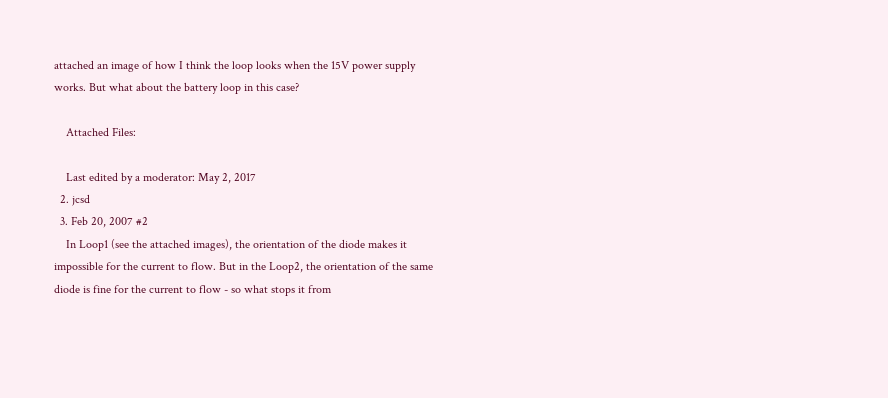attached an image of how I think the loop looks when the 15V power supply works. But what about the battery loop in this case?

    Attached Files:

    Last edited by a moderator: May 2, 2017
  2. jcsd
  3. Feb 20, 2007 #2
    In Loop1 (see the attached images), the orientation of the diode makes it impossible for the current to flow. But in the Loop2, the orientation of the same diode is fine for the current to flow - so what stops it from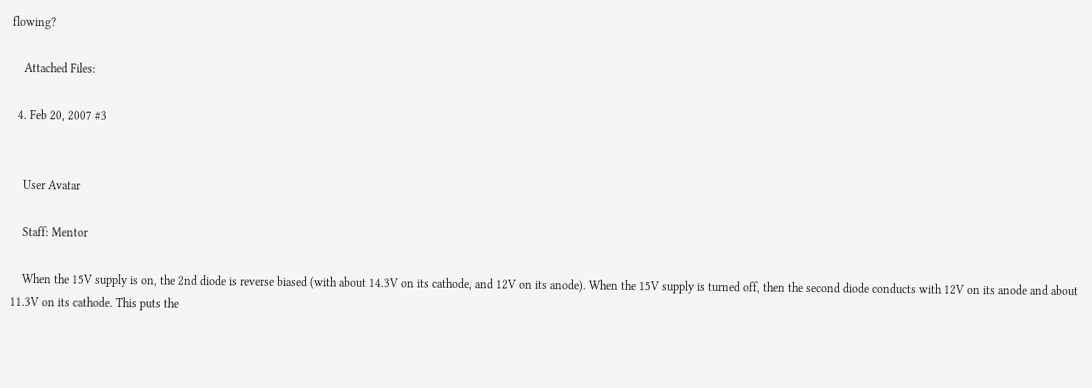flowing?

    Attached Files:

  4. Feb 20, 2007 #3


    User Avatar

    Staff: Mentor

    When the 15V supply is on, the 2nd diode is reverse biased (with about 14.3V on its cathode, and 12V on its anode). When the 15V supply is turned off, then the second diode conducts with 12V on its anode and about 11.3V on its cathode. This puts the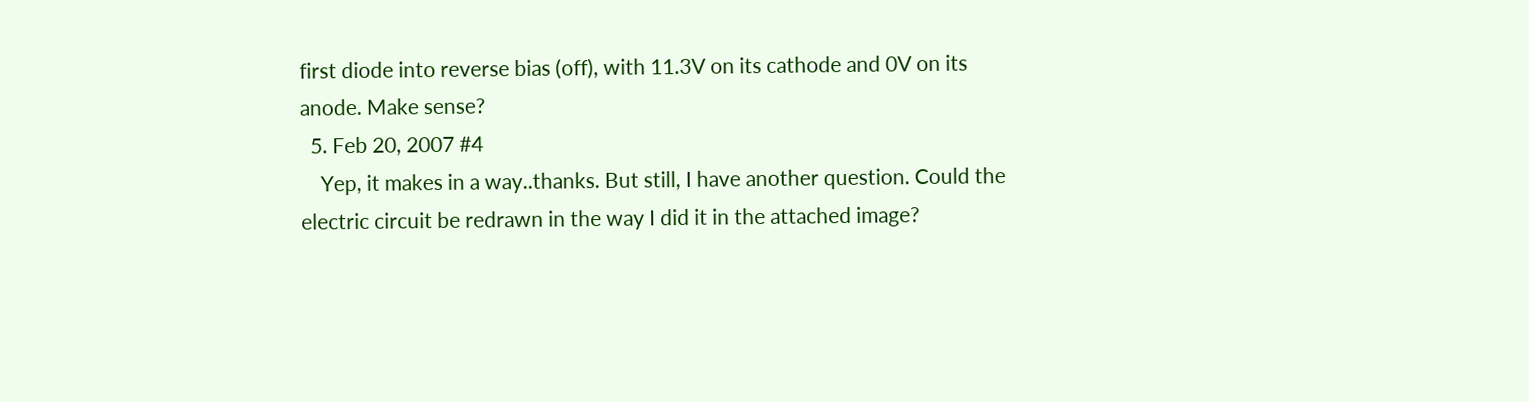first diode into reverse bias (off), with 11.3V on its cathode and 0V on its anode. Make sense?
  5. Feb 20, 2007 #4
    Yep, it makes in a way..thanks. But still, I have another question. Could the electric circuit be redrawn in the way I did it in the attached image?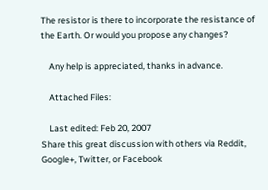The resistor is there to incorporate the resistance of the Earth. Or would you propose any changes?

    Any help is appreciated, thanks in advance.

    Attached Files:

    Last edited: Feb 20, 2007
Share this great discussion with others via Reddit, Google+, Twitter, or Facebook